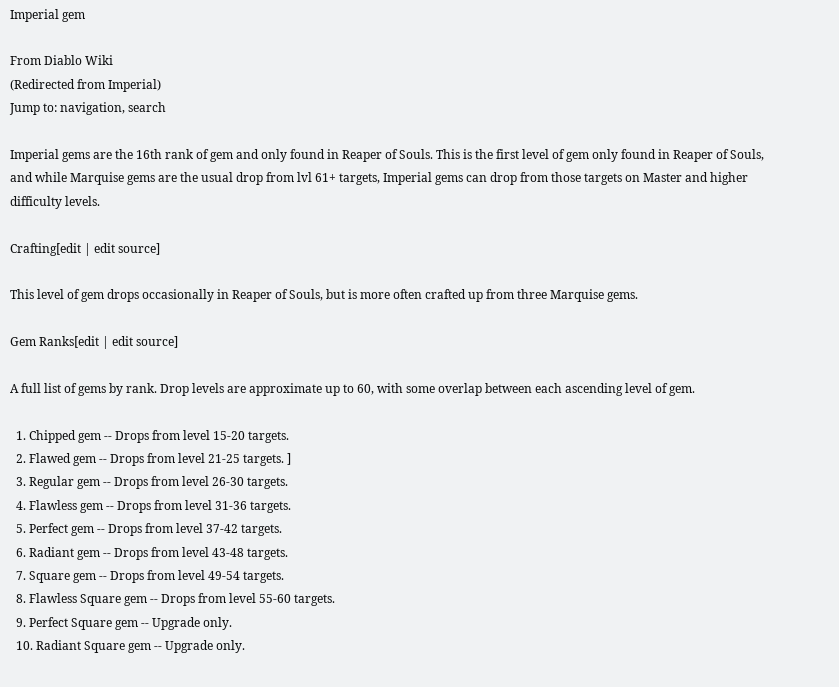Imperial gem

From Diablo Wiki
(Redirected from Imperial)
Jump to: navigation, search

Imperial gems are the 16th rank of gem and only found in Reaper of Souls. This is the first level of gem only found in Reaper of Souls, and while Marquise gems are the usual drop from lvl 61+ targets, Imperial gems can drop from those targets on Master and higher difficulty levels.

Crafting[edit | edit source]

This level of gem drops occasionally in Reaper of Souls, but is more often crafted up from three Marquise gems.

Gem Ranks[edit | edit source]

A full list of gems by rank. Drop levels are approximate up to 60, with some overlap between each ascending level of gem.

  1. Chipped gem -- Drops from level 15-20 targets.
  2. Flawed gem -- Drops from level 21-25 targets. ]
  3. Regular gem -- Drops from level 26-30 targets.
  4. Flawless gem -- Drops from level 31-36 targets.
  5. Perfect gem -- Drops from level 37-42 targets.
  6. Radiant gem -- Drops from level 43-48 targets.
  7. Square gem -- Drops from level 49-54 targets.
  8. Flawless Square gem -- Drops from level 55-60 targets.
  9. Perfect Square gem -- Upgrade only.
  10. Radiant Square gem -- Upgrade only.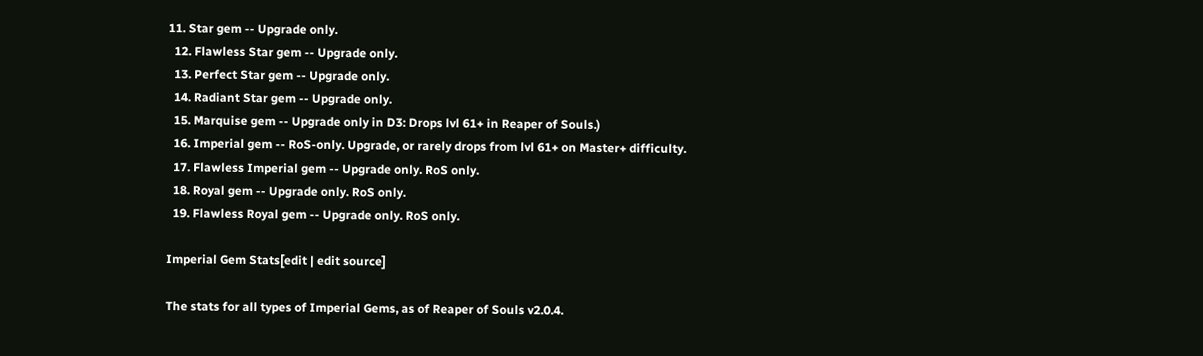11. Star gem -- Upgrade only.
  12. Flawless Star gem -- Upgrade only.
  13. Perfect Star gem -- Upgrade only.
  14. Radiant Star gem -- Upgrade only.
  15. Marquise gem -- Upgrade only in D3: Drops lvl 61+ in Reaper of Souls.)
  16. Imperial gem -- RoS-only. Upgrade, or rarely drops from lvl 61+ on Master+ difficulty.
  17. Flawless Imperial gem -- Upgrade only. RoS only.
  18. Royal gem -- Upgrade only. RoS only.
  19. Flawless Royal gem -- Upgrade only. RoS only.

Imperial Gem Stats[edit | edit source]

The stats for all types of Imperial Gems, as of Reaper of Souls v2.0.4.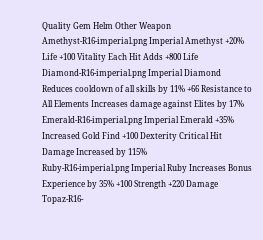Quality Gem Helm Other Weapon
Amethyst-R16-imperial.png Imperial Amethyst +20% Life +100 Vitality Each Hit Adds +800 Life
Diamond-R16-imperial.png Imperial Diamond Reduces cooldown of all skills by 11% +66 Resistance to All Elements Increases damage against Elites by 17%
Emerald-R16-imperial.png Imperial Emerald +35% Increased Gold Find +100 Dexterity Critical Hit Damage Increased by 115%
Ruby-R16-imperial.png Imperial Ruby Increases Bonus Experience by 35% +100 Strength +220 Damage
Topaz-R16-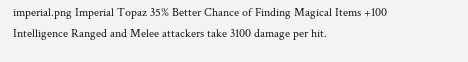imperial.png Imperial Topaz 35% Better Chance of Finding Magical Items +100 Intelligence Ranged and Melee attackers take 3100 damage per hit.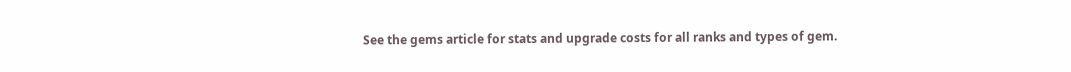See the gems article for stats and upgrade costs for all ranks and types of gem.